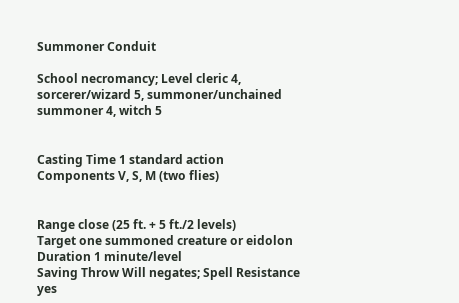Summoner Conduit

School necromancy; Level cleric 4, sorcerer/wizard 5, summoner/unchained summoner 4, witch 5


Casting Time 1 standard action
Components V, S, M (two flies)


Range close (25 ft. + 5 ft./2 levels)
Target one summoned creature or eidolon
Duration 1 minute/level
Saving Throw Will negates; Spell Resistance yes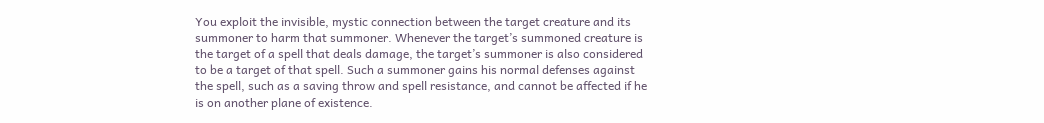You exploit the invisible, mystic connection between the target creature and its summoner to harm that summoner. Whenever the target’s summoned creature is the target of a spell that deals damage, the target’s summoner is also considered to be a target of that spell. Such a summoner gains his normal defenses against the spell, such as a saving throw and spell resistance, and cannot be affected if he is on another plane of existence.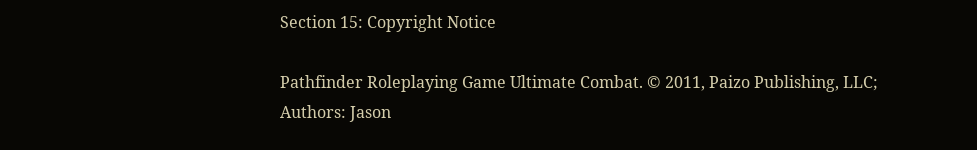Section 15: Copyright Notice

Pathfinder Roleplaying Game Ultimate Combat. © 2011, Paizo Publishing, LLC; Authors: Jason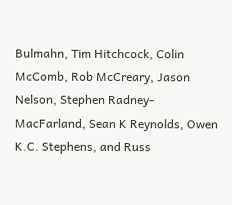Bulmahn, Tim Hitchcock, Colin McComb, Rob McCreary, Jason Nelson, Stephen Radney-MacFarland, Sean K Reynolds, Owen K.C. Stephens, and Russ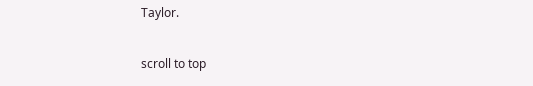Taylor.

scroll to top